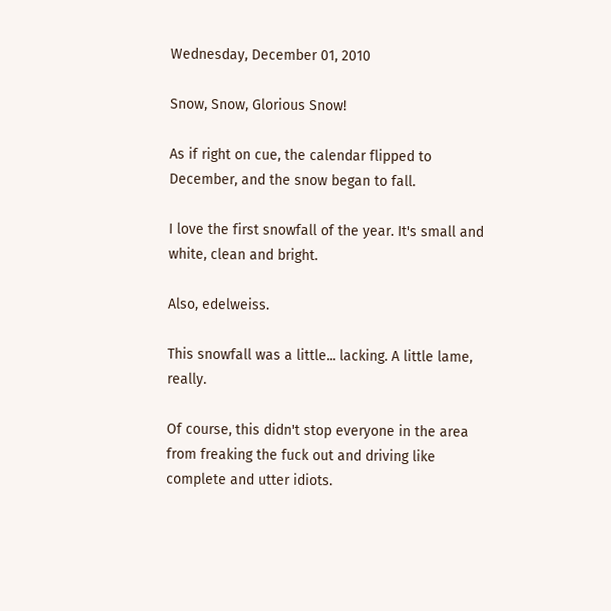Wednesday, December 01, 2010

Snow, Snow, Glorious Snow!

As if right on cue, the calendar flipped to December, and the snow began to fall.

I love the first snowfall of the year. It's small and white, clean and bright.

Also, edelweiss.

This snowfall was a little... lacking. A little lame, really.

Of course, this didn't stop everyone in the area from freaking the fuck out and driving like complete and utter idiots.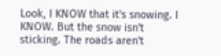Look, I KNOW that it's snowing. I KNOW. But the snow isn't sticking. The roads aren't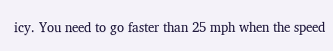icy. You need to go faster than 25 mph when the speed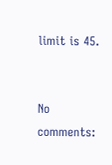limit is 45.


No comments: